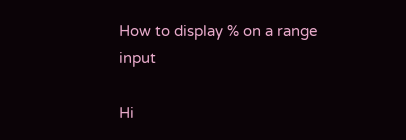How to display % on a range input

Hi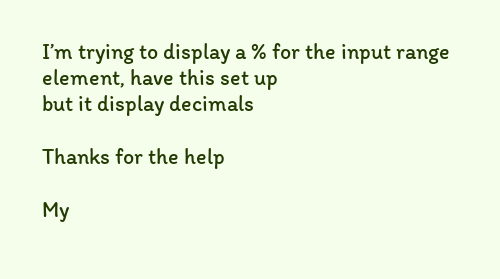I’m trying to display a % for the input range element, have this set up
but it display decimals

Thanks for the help

My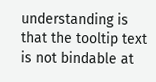understanding is that the tooltip text is not bindable at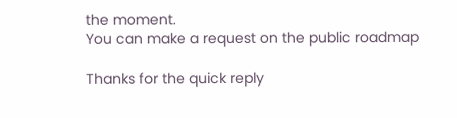the moment.
You can make a request on the public roadmap

Thanks for the quick reply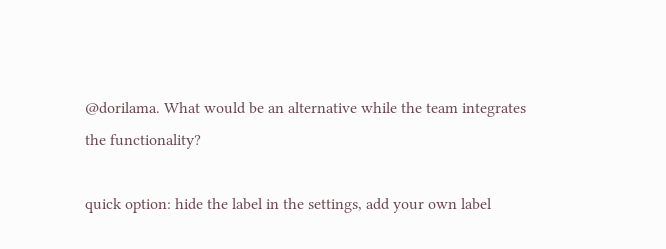@dorilama. What would be an alternative while the team integrates the functionality?

quick option: hide the label in the settings, add your own label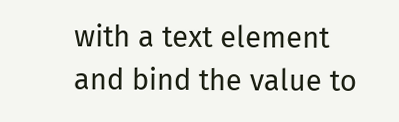with a text element and bind the value to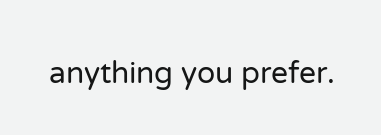anything you prefer.